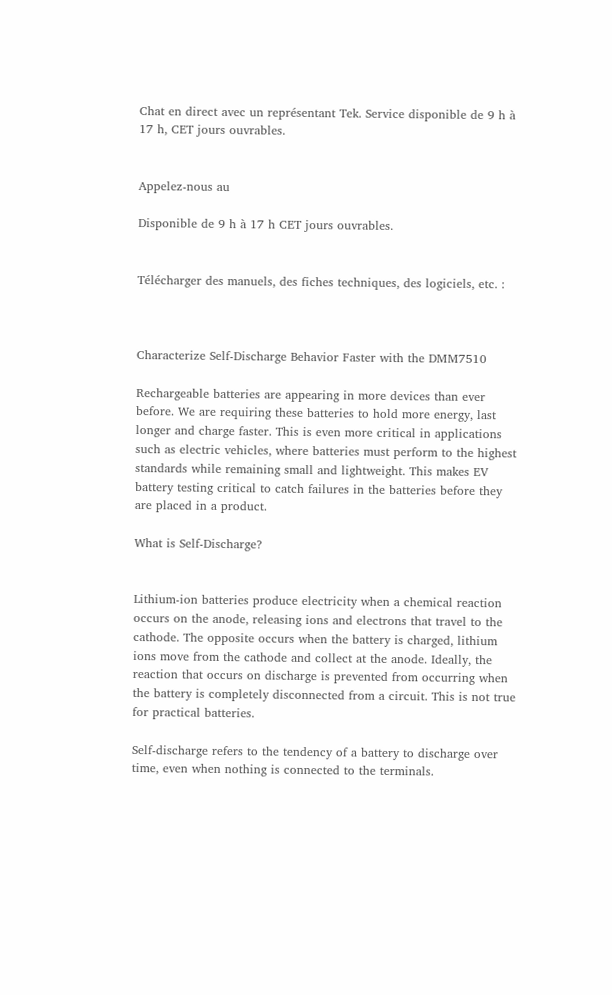Chat en direct avec un représentant Tek. Service disponible de 9 h à 17 h, CET jours ouvrables.


Appelez-nous au

Disponible de 9 h à 17 h CET jours ouvrables.


Télécharger des manuels, des fiches techniques, des logiciels, etc. :



Characterize Self-Discharge Behavior Faster with the DMM7510

Rechargeable batteries are appearing in more devices than ever before. We are requiring these batteries to hold more energy, last longer and charge faster. This is even more critical in applications such as electric vehicles, where batteries must perform to the highest standards while remaining small and lightweight. This makes EV battery testing critical to catch failures in the batteries before they are placed in a product.

What is Self-Discharge?


Lithium-ion batteries produce electricity when a chemical reaction occurs on the anode, releasing ions and electrons that travel to the cathode. The opposite occurs when the battery is charged, lithium ions move from the cathode and collect at the anode. Ideally, the reaction that occurs on discharge is prevented from occurring when the battery is completely disconnected from a circuit. This is not true for practical batteries.

Self-discharge refers to the tendency of a battery to discharge over time, even when nothing is connected to the terminals.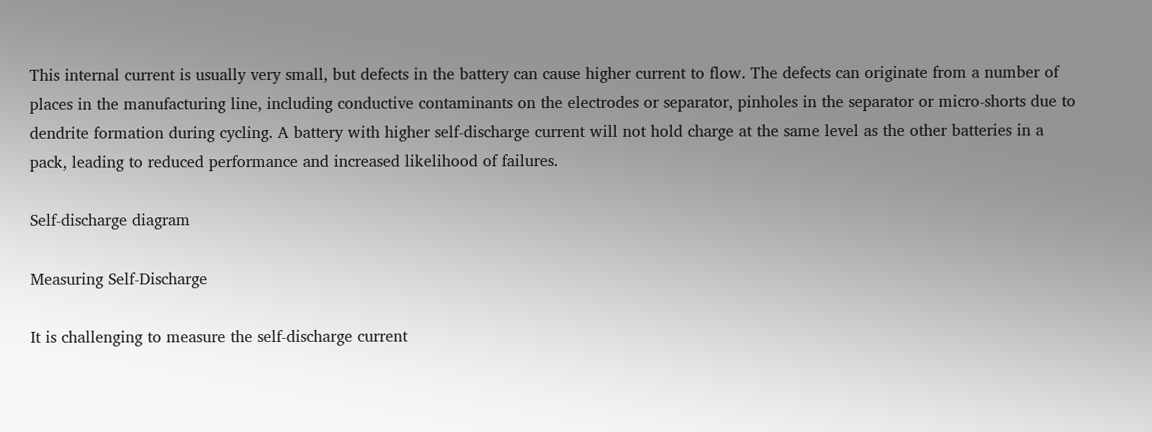This internal current is usually very small, but defects in the battery can cause higher current to flow. The defects can originate from a number of places in the manufacturing line, including conductive contaminants on the electrodes or separator, pinholes in the separator or micro-shorts due to dendrite formation during cycling. A battery with higher self-discharge current will not hold charge at the same level as the other batteries in a pack, leading to reduced performance and increased likelihood of failures.

Self-discharge diagram

Measuring Self-Discharge

It is challenging to measure the self-discharge current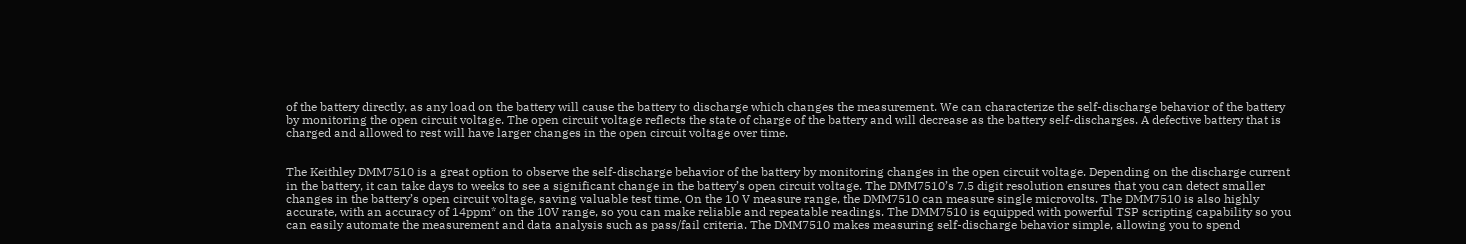of the battery directly, as any load on the battery will cause the battery to discharge which changes the measurement. We can characterize the self-discharge behavior of the battery by monitoring the open circuit voltage. The open circuit voltage reflects the state of charge of the battery and will decrease as the battery self-discharges. A defective battery that is charged and allowed to rest will have larger changes in the open circuit voltage over time.


The Keithley DMM7510 is a great option to observe the self-discharge behavior of the battery by monitoring changes in the open circuit voltage. Depending on the discharge current in the battery, it can take days to weeks to see a significant change in the battery’s open circuit voltage. The DMM7510’s 7.5 digit resolution ensures that you can detect smaller changes in the battery’s open circuit voltage, saving valuable test time. On the 10 V measure range, the DMM7510 can measure single microvolts. The DMM7510 is also highly accurate, with an accuracy of 14ppm* on the 10V range, so you can make reliable and repeatable readings. The DMM7510 is equipped with powerful TSP scripting capability so you can easily automate the measurement and data analysis such as pass/fail criteria. The DMM7510 makes measuring self-discharge behavior simple, allowing you to spend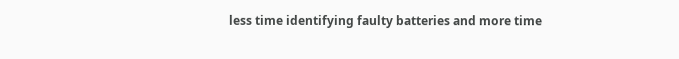less time identifying faulty batteries and more time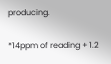producing.

*14ppm of reading + 1.2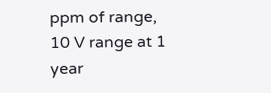ppm of range, 10 V range at 1 year